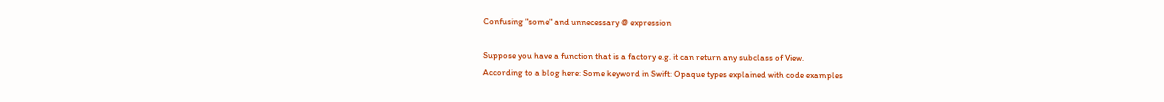Confusing "some" and unnecessary @ expression

Suppose you have a function that is a factory e.g. it can return any subclass of View.
According to a blog here: Some keyword in Swift: Opaque types explained with code examples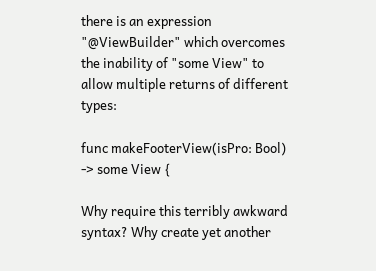there is an expression "@ViewBuilder" which overcomes the inability of "some View" to allow multiple returns of different types:

func makeFooterView(isPro: Bool) -> some View {

Why require this terribly awkward syntax? Why create yet another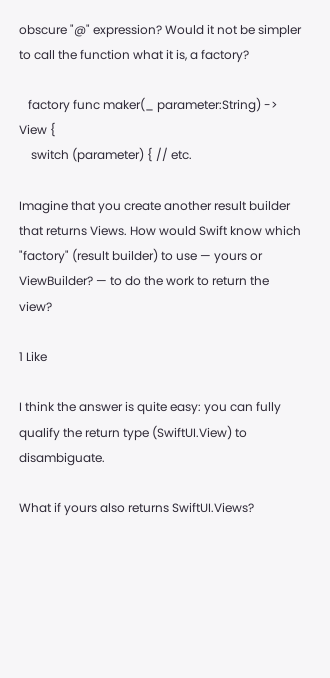obscure "@" expression? Would it not be simpler to call the function what it is, a factory?

   factory func maker(_ parameter:String) -> View {
    switch (parameter) { // etc.

Imagine that you create another result builder that returns Views. How would Swift know which "factory" (result builder) to use — yours or ViewBuilder? — to do the work to return the view?

1 Like

I think the answer is quite easy: you can fully qualify the return type (SwiftUI.View) to disambiguate.

What if yours also returns SwiftUI.Views?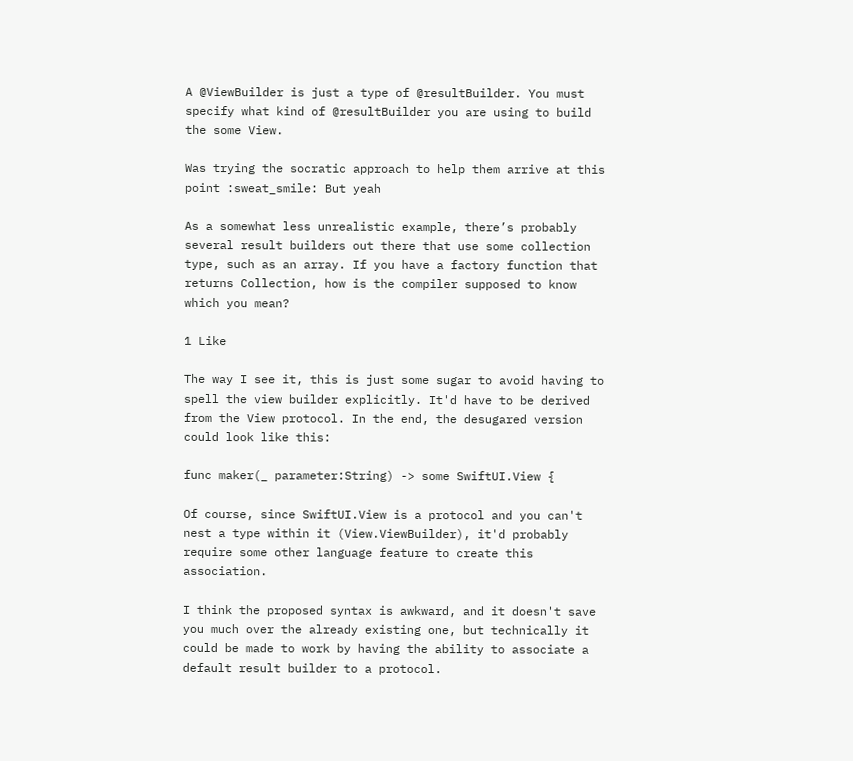A @ViewBuilder is just a type of @resultBuilder. You must specify what kind of @resultBuilder you are using to build the some View.

Was trying the socratic approach to help them arrive at this point :sweat_smile: But yeah

As a somewhat less unrealistic example, there’s probably several result builders out there that use some collection type, such as an array. If you have a factory function that returns Collection, how is the compiler supposed to know which you mean?

1 Like

The way I see it, this is just some sugar to avoid having to spell the view builder explicitly. It'd have to be derived from the View protocol. In the end, the desugared version could look like this:

func maker(_ parameter:String) -> some SwiftUI.View {

Of course, since SwiftUI.View is a protocol and you can't nest a type within it (View.ViewBuilder), it'd probably require some other language feature to create this association.

I think the proposed syntax is awkward, and it doesn't save you much over the already existing one, but technically it could be made to work by having the ability to associate a default result builder to a protocol.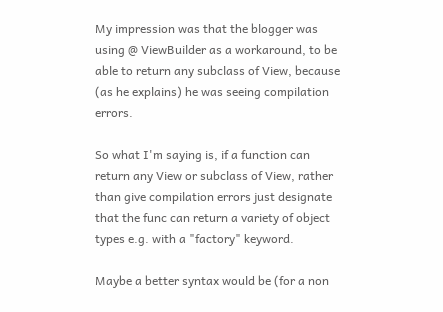My impression was that the blogger was using @ ViewBuilder as a workaround, to be able to return any subclass of View, because (as he explains) he was seeing compilation errors.

So what I'm saying is, if a function can return any View or subclass of View, rather than give compilation errors just designate that the func can return a variety of object types e.g. with a "factory" keyword.

Maybe a better syntax would be (for a non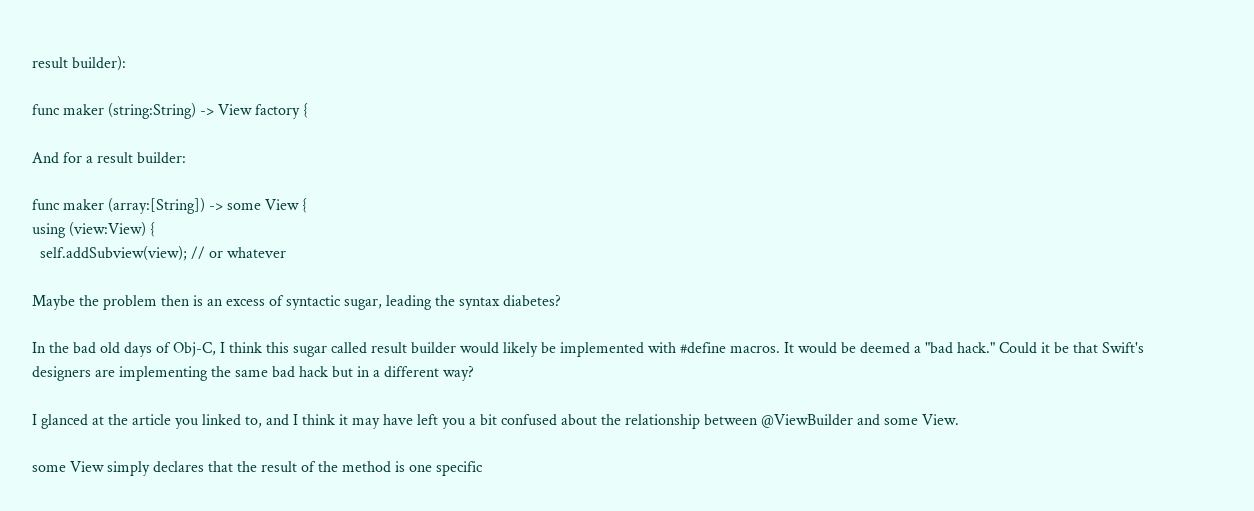result builder):

func maker (string:String) -> View factory {

And for a result builder:

func maker (array:[String]) -> some View {
using (view:View) {
  self.addSubview(view); // or whatever

Maybe the problem then is an excess of syntactic sugar, leading the syntax diabetes?

In the bad old days of Obj-C, I think this sugar called result builder would likely be implemented with #define macros. It would be deemed a "bad hack." Could it be that Swift's designers are implementing the same bad hack but in a different way?

I glanced at the article you linked to, and I think it may have left you a bit confused about the relationship between @ViewBuilder and some View.

some View simply declares that the result of the method is one specific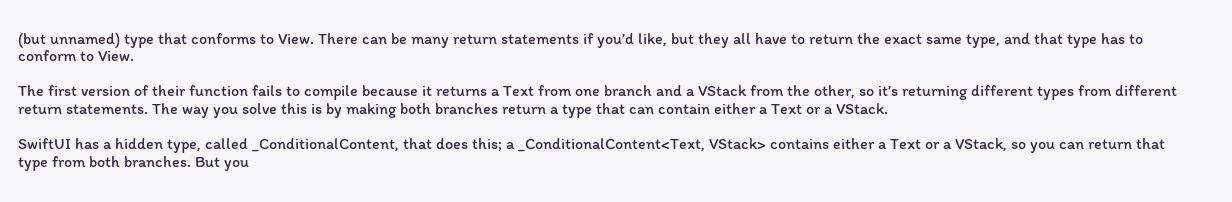(but unnamed) type that conforms to View. There can be many return statements if you’d like, but they all have to return the exact same type, and that type has to conform to View.

The first version of their function fails to compile because it returns a Text from one branch and a VStack from the other, so it’s returning different types from different return statements. The way you solve this is by making both branches return a type that can contain either a Text or a VStack.

SwiftUI has a hidden type, called _ConditionalContent, that does this; a _ConditionalContent<Text, VStack> contains either a Text or a VStack, so you can return that type from both branches. But you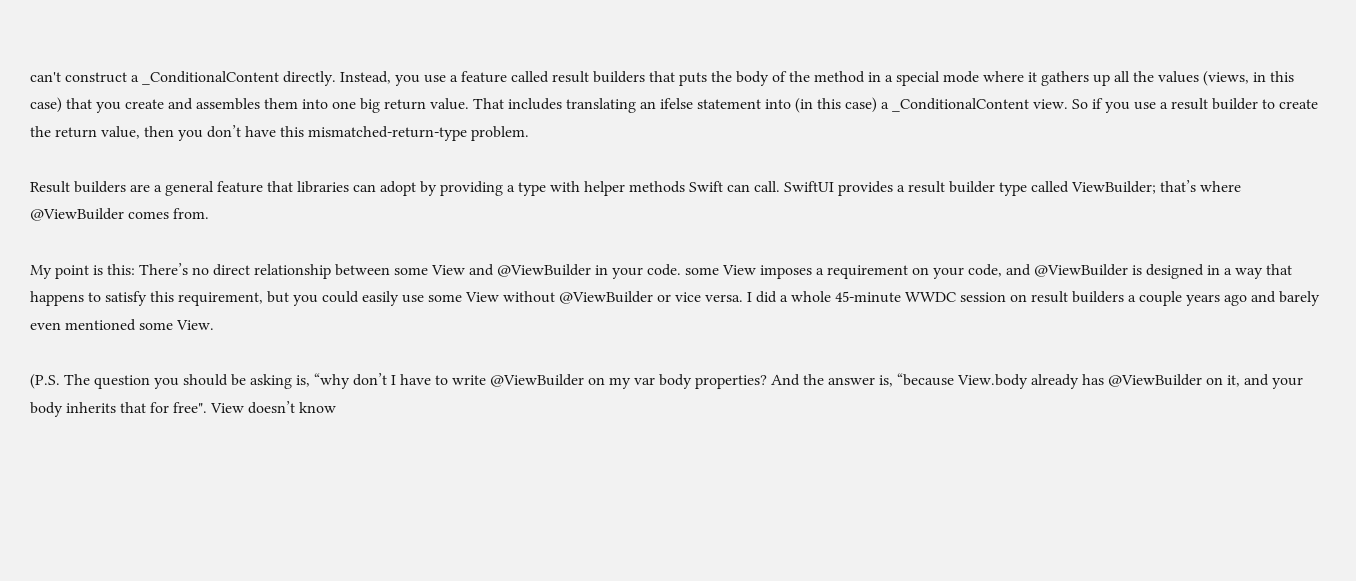can't construct a _ConditionalContent directly. Instead, you use a feature called result builders that puts the body of the method in a special mode where it gathers up all the values (views, in this case) that you create and assembles them into one big return value. That includes translating an ifelse statement into (in this case) a _ConditionalContent view. So if you use a result builder to create the return value, then you don’t have this mismatched-return-type problem.

Result builders are a general feature that libraries can adopt by providing a type with helper methods Swift can call. SwiftUI provides a result builder type called ViewBuilder; that’s where @ViewBuilder comes from.

My point is this: There’s no direct relationship between some View and @ViewBuilder in your code. some View imposes a requirement on your code, and @ViewBuilder is designed in a way that happens to satisfy this requirement, but you could easily use some View without @ViewBuilder or vice versa. I did a whole 45-minute WWDC session on result builders a couple years ago and barely even mentioned some View.

(P.S. The question you should be asking is, “why don’t I have to write @ViewBuilder on my var body properties? And the answer is, “because View.body already has @ViewBuilder on it, and your body inherits that for free". View doesn’t know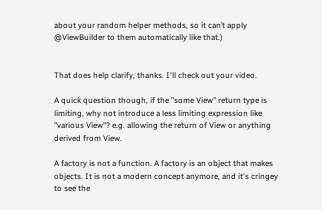about your random helper methods, so it can’t apply @ViewBuilder to them automatically like that.)


That does help clarify, thanks. I'll check out your video.

A quick question though, if the "some View" return type is limiting, why not introduce a less limiting expression like "various View"? e.g. allowing the return of View or anything derived from View.

A factory is not a function. A factory is an object that makes objects. It is not a modern concept anymore, and it's cringey to see the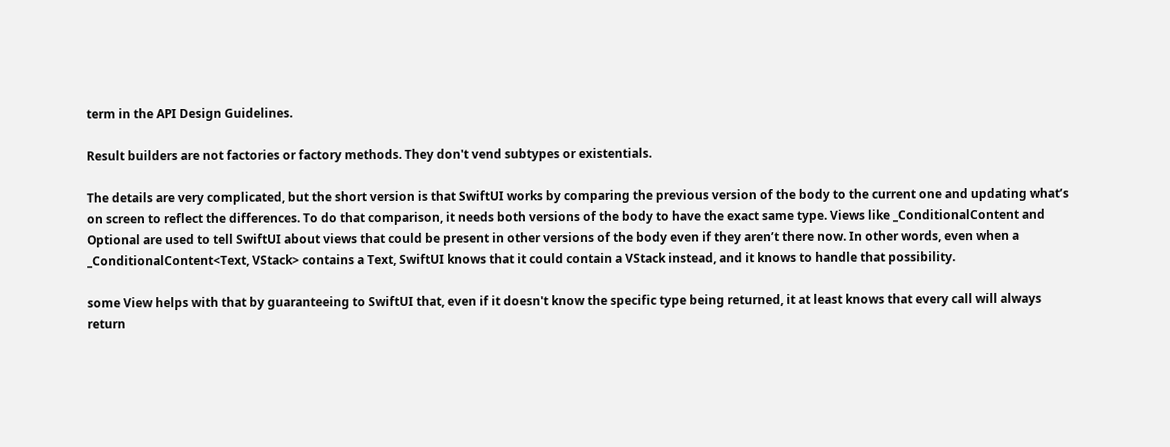term in the API Design Guidelines.

Result builders are not factories or factory methods. They don't vend subtypes or existentials.

The details are very complicated, but the short version is that SwiftUI works by comparing the previous version of the body to the current one and updating what’s on screen to reflect the differences. To do that comparison, it needs both versions of the body to have the exact same type. Views like _ConditionalContent and Optional are used to tell SwiftUI about views that could be present in other versions of the body even if they aren’t there now. In other words, even when a _ConditionalContent<Text, VStack> contains a Text, SwiftUI knows that it could contain a VStack instead, and it knows to handle that possibility.

some View helps with that by guaranteeing to SwiftUI that, even if it doesn't know the specific type being returned, it at least knows that every call will always return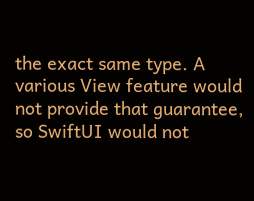the exact same type. A various View feature would not provide that guarantee, so SwiftUI would not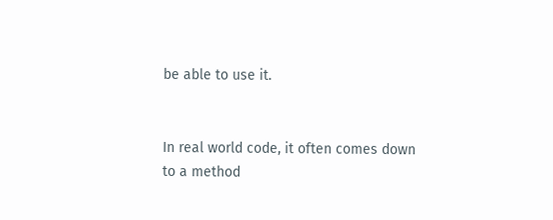be able to use it.


In real world code, it often comes down to a method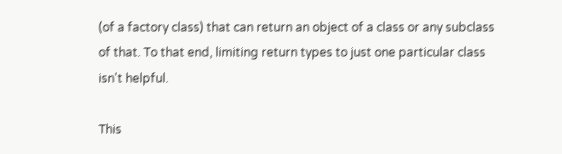(of a factory class) that can return an object of a class or any subclass of that. To that end, limiting return types to just one particular class isn't helpful.

This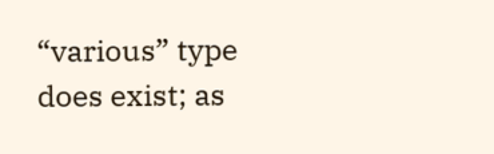“various” type does exist; as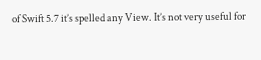of Swift 5.7 it’s spelled any View. It’s not very useful for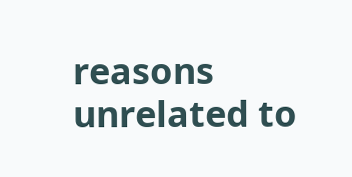reasons unrelated to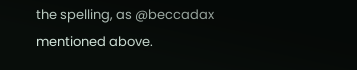the spelling, as @beccadax mentioned above.